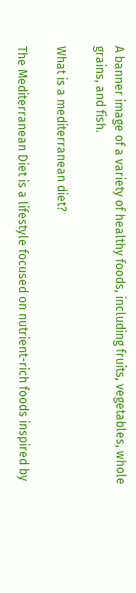A banner image of a variety of healthy foods, including fruits, vegetables, whole grains, and fish.

What is a mediterranean diet?

The Mediterranean Diet is a lifestyle focused on nutrient-rich foods inspired by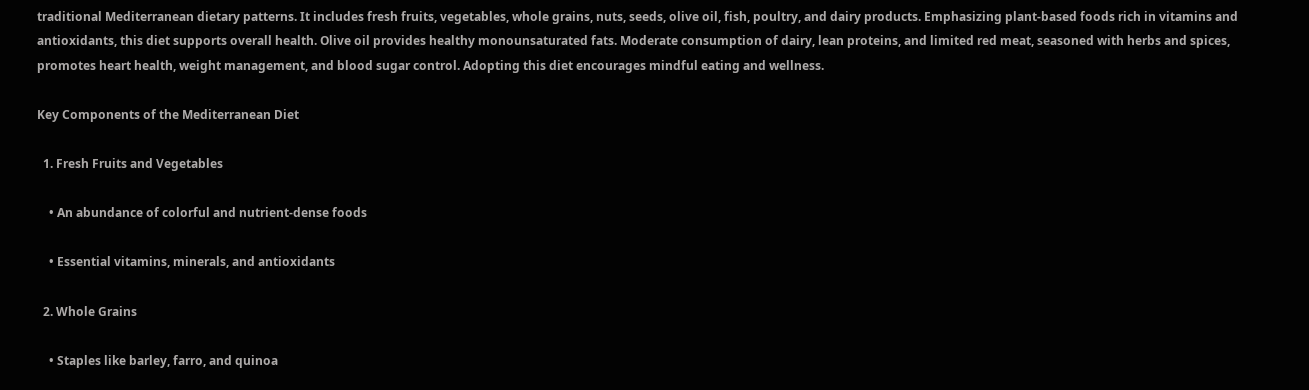traditional Mediterranean dietary patterns. It includes fresh fruits, vegetables, whole grains, nuts, seeds, olive oil, fish, poultry, and dairy products. Emphasizing plant-based foods rich in vitamins and antioxidants, this diet supports overall health. Olive oil provides healthy monounsaturated fats. Moderate consumption of dairy, lean proteins, and limited red meat, seasoned with herbs and spices, promotes heart health, weight management, and blood sugar control. Adopting this diet encourages mindful eating and wellness.

Key Components of the Mediterranean Diet

  1. Fresh Fruits and Vegetables

    • An abundance of colorful and nutrient-dense foods

    • Essential vitamins, minerals, and antioxidants

  2. Whole Grains

    • Staples like barley, farro, and quinoa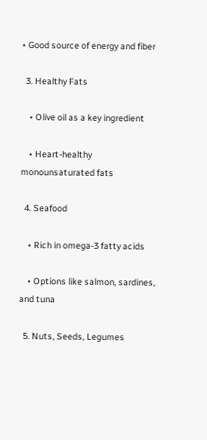• Good source of energy and fiber

  3. Healthy Fats

    • Olive oil as a key ingredient

    • Heart-healthy monounsaturated fats

  4. Seafood

    • Rich in omega-3 fatty acids

    • Options like salmon, sardines, and tuna

  5. Nuts, Seeds, Legumes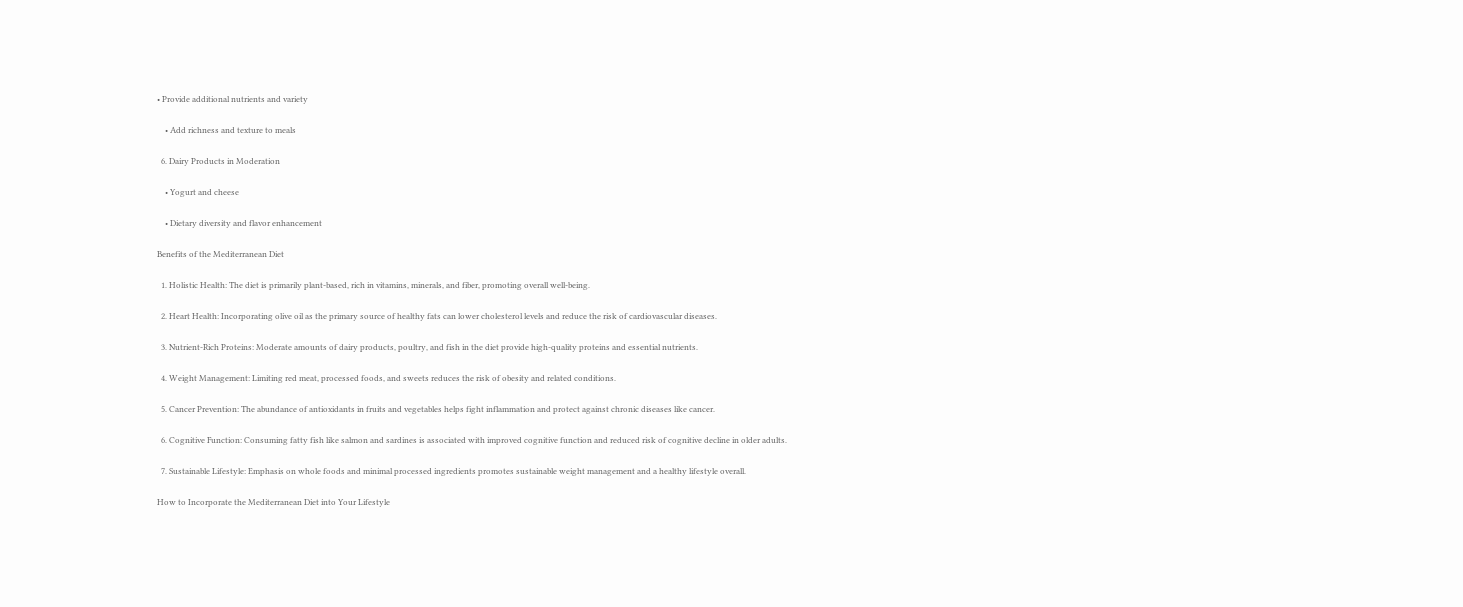• Provide additional nutrients and variety

    • Add richness and texture to meals

  6. Dairy Products in Moderation

    • Yogurt and cheese

    • Dietary diversity and flavor enhancement

Benefits of the Mediterranean Diet

  1. Holistic Health: The diet is primarily plant-based, rich in vitamins, minerals, and fiber, promoting overall well-being.

  2. Heart Health: Incorporating olive oil as the primary source of healthy fats can lower cholesterol levels and reduce the risk of cardiovascular diseases.

  3. Nutrient-Rich Proteins: Moderate amounts of dairy products, poultry, and fish in the diet provide high-quality proteins and essential nutrients.

  4. Weight Management: Limiting red meat, processed foods, and sweets reduces the risk of obesity and related conditions.

  5. Cancer Prevention: The abundance of antioxidants in fruits and vegetables helps fight inflammation and protect against chronic diseases like cancer.

  6. Cognitive Function: Consuming fatty fish like salmon and sardines is associated with improved cognitive function and reduced risk of cognitive decline in older adults.

  7. Sustainable Lifestyle: Emphasis on whole foods and minimal processed ingredients promotes sustainable weight management and a healthy lifestyle overall.

How to Incorporate the Mediterranean Diet into Your Lifestyle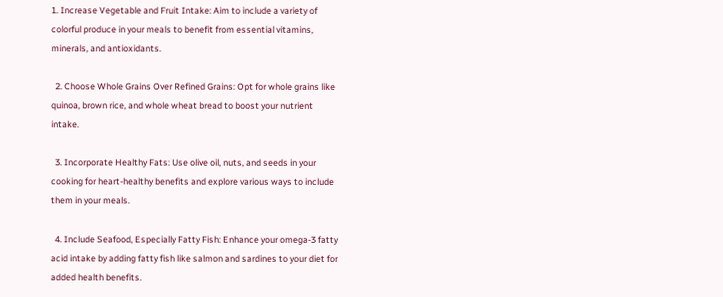1. Increase Vegetable and Fruit Intake: Aim to include a variety of colorful produce in your meals to benefit from essential vitamins, minerals, and antioxidants.

  2. Choose Whole Grains Over Refined Grains: Opt for whole grains like quinoa, brown rice, and whole wheat bread to boost your nutrient intake.

  3. Incorporate Healthy Fats: Use olive oil, nuts, and seeds in your cooking for heart-healthy benefits and explore various ways to include them in your meals.

  4. Include Seafood, Especially Fatty Fish: Enhance your omega-3 fatty acid intake by adding fatty fish like salmon and sardines to your diet for added health benefits.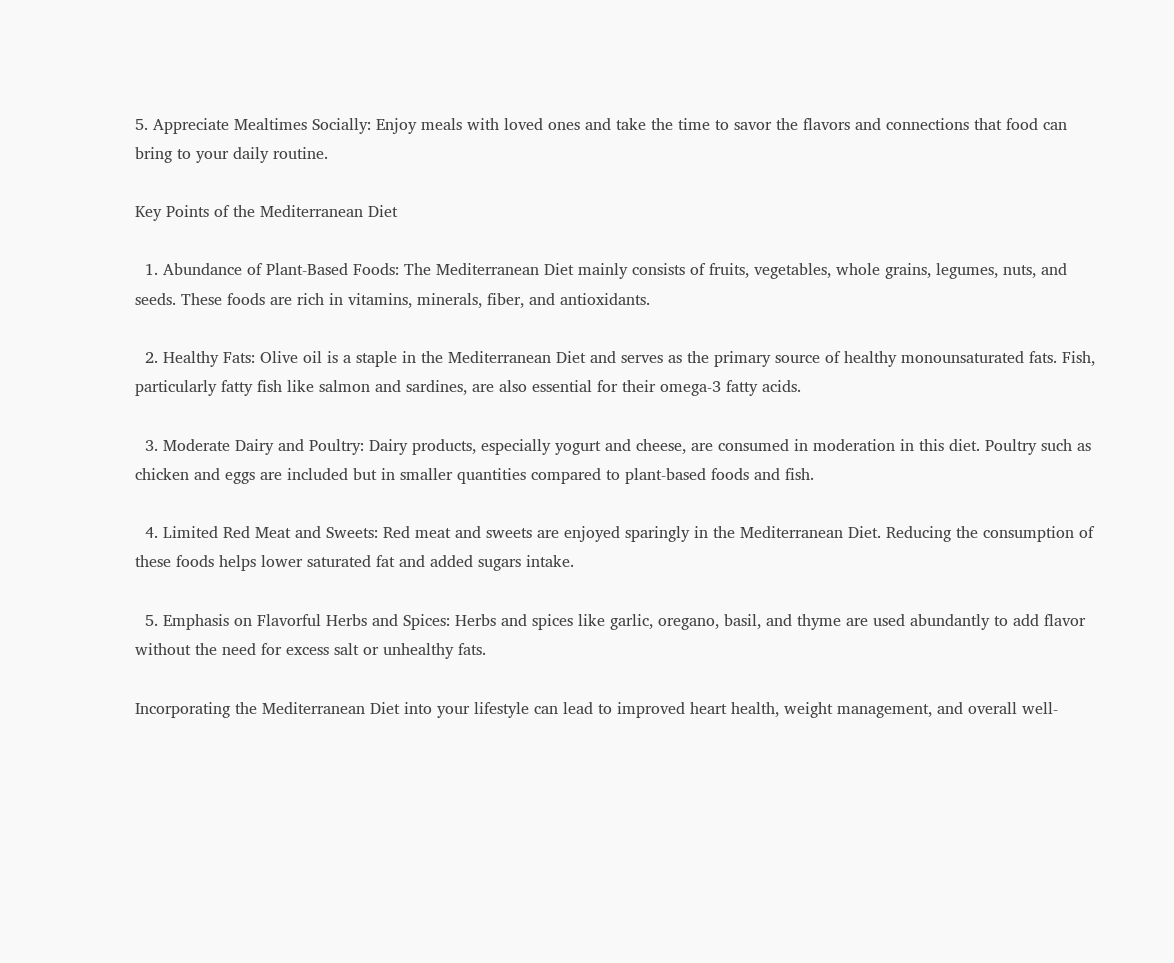5. Appreciate Mealtimes Socially: Enjoy meals with loved ones and take the time to savor the flavors and connections that food can bring to your daily routine.

Key Points of the Mediterranean Diet

  1. Abundance of Plant-Based Foods: The Mediterranean Diet mainly consists of fruits, vegetables, whole grains, legumes, nuts, and seeds. These foods are rich in vitamins, minerals, fiber, and antioxidants.

  2. Healthy Fats: Olive oil is a staple in the Mediterranean Diet and serves as the primary source of healthy monounsaturated fats. Fish, particularly fatty fish like salmon and sardines, are also essential for their omega-3 fatty acids.

  3. Moderate Dairy and Poultry: Dairy products, especially yogurt and cheese, are consumed in moderation in this diet. Poultry such as chicken and eggs are included but in smaller quantities compared to plant-based foods and fish.

  4. Limited Red Meat and Sweets: Red meat and sweets are enjoyed sparingly in the Mediterranean Diet. Reducing the consumption of these foods helps lower saturated fat and added sugars intake.

  5. Emphasis on Flavorful Herbs and Spices: Herbs and spices like garlic, oregano, basil, and thyme are used abundantly to add flavor without the need for excess salt or unhealthy fats.

Incorporating the Mediterranean Diet into your lifestyle can lead to improved heart health, weight management, and overall well-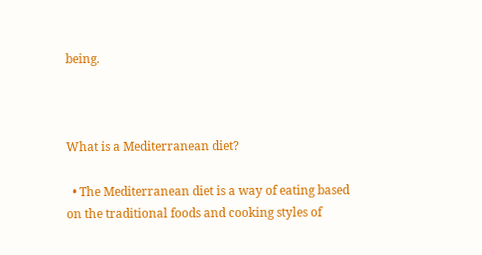being.



What is a Mediterranean diet?

  • The Mediterranean diet is a way of eating based on the traditional foods and cooking styles of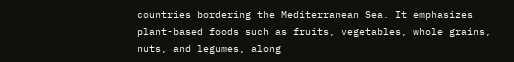countries bordering the Mediterranean Sea. It emphasizes plant-based foods such as fruits, vegetables, whole grains, nuts, and legumes, along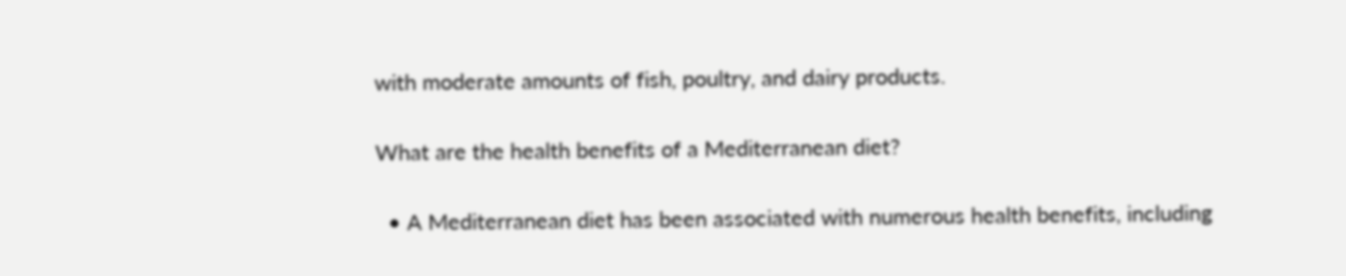with moderate amounts of fish, poultry, and dairy products.

What are the health benefits of a Mediterranean diet?

  • A Mediterranean diet has been associated with numerous health benefits, including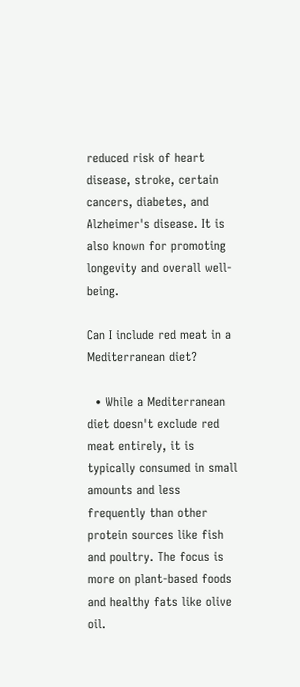reduced risk of heart disease, stroke, certain cancers, diabetes, and Alzheimer's disease. It is also known for promoting longevity and overall well-being.

Can I include red meat in a Mediterranean diet?

  • While a Mediterranean diet doesn't exclude red meat entirely, it is typically consumed in small amounts and less frequently than other protein sources like fish and poultry. The focus is more on plant-based foods and healthy fats like olive oil.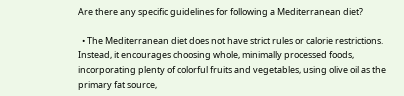Are there any specific guidelines for following a Mediterranean diet?

  • The Mediterranean diet does not have strict rules or calorie restrictions. Instead, it encourages choosing whole, minimally processed foods, incorporating plenty of colorful fruits and vegetables, using olive oil as the primary fat source,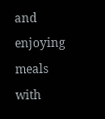and enjoying meals with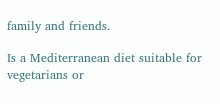family and friends.

Is a Mediterranean diet suitable for vegetarians or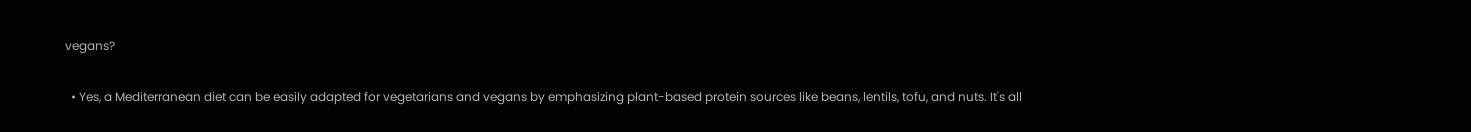vegans?

  • Yes, a Mediterranean diet can be easily adapted for vegetarians and vegans by emphasizing plant-based protein sources like beans, lentils, tofu, and nuts. It's all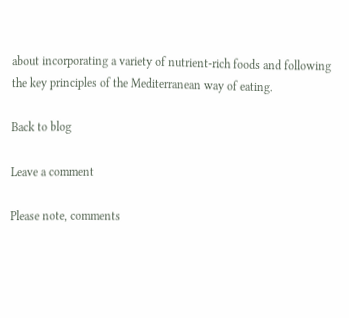about incorporating a variety of nutrient-rich foods and following the key principles of the Mediterranean way of eating.

Back to blog

Leave a comment

Please note, comments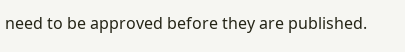need to be approved before they are published.